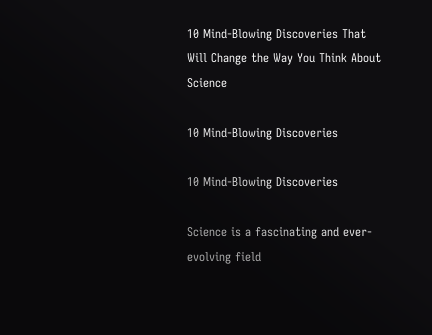10 Mind-Blowing Discoveries That Will Change the Way You Think About Science

10 Mind-Blowing Discoveries

10 Mind-Blowing Discoveries

Science is a fascinating and ever-evolving field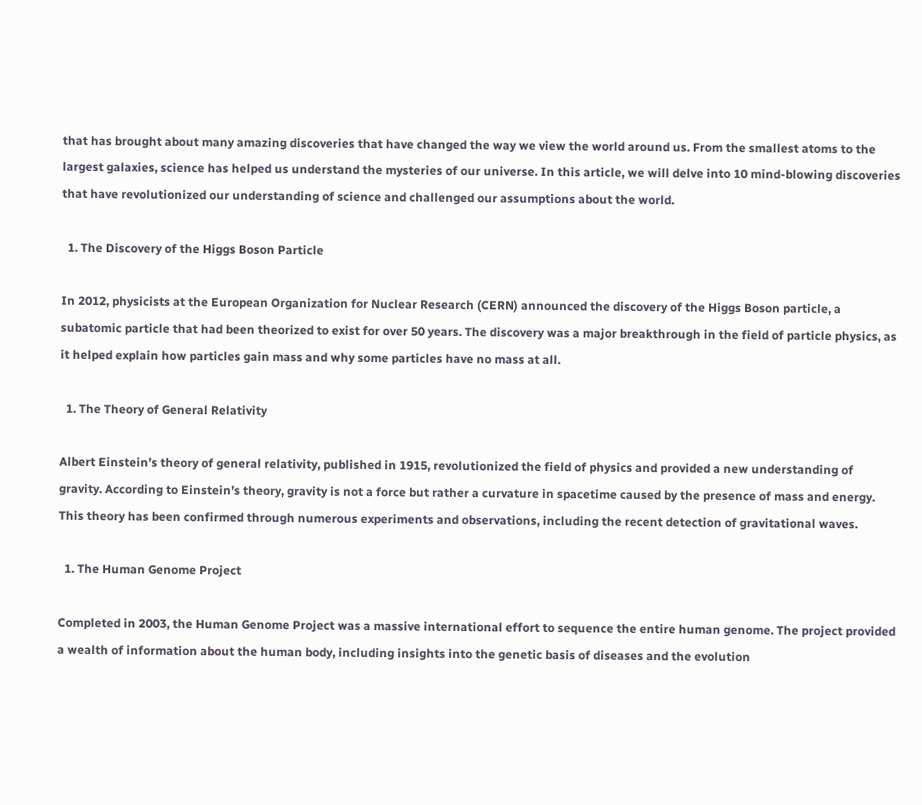that has brought about many amazing discoveries that have changed the way we view the world around us. From the smallest atoms to the largest galaxies, science has helped us understand the mysteries of our universe. In this article, we will delve into 10 mind-blowing discoveries that have revolutionized our understanding of science and challenged our assumptions about the world.

  1. The Discovery of the Higgs Boson Particle

In 2012, physicists at the European Organization for Nuclear Research (CERN) announced the discovery of the Higgs Boson particle, a subatomic particle that had been theorized to exist for over 50 years. The discovery was a major breakthrough in the field of particle physics, as it helped explain how particles gain mass and why some particles have no mass at all.

  1. The Theory of General Relativity

Albert Einstein’s theory of general relativity, published in 1915, revolutionized the field of physics and provided a new understanding of gravity. According to Einstein’s theory, gravity is not a force but rather a curvature in spacetime caused by the presence of mass and energy. This theory has been confirmed through numerous experiments and observations, including the recent detection of gravitational waves.

  1. The Human Genome Project

Completed in 2003, the Human Genome Project was a massive international effort to sequence the entire human genome. The project provided a wealth of information about the human body, including insights into the genetic basis of diseases and the evolution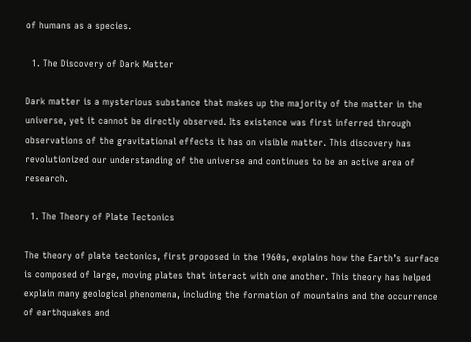of humans as a species.

  1. The Discovery of Dark Matter

Dark matter is a mysterious substance that makes up the majority of the matter in the universe, yet it cannot be directly observed. Its existence was first inferred through observations of the gravitational effects it has on visible matter. This discovery has revolutionized our understanding of the universe and continues to be an active area of research.

  1. The Theory of Plate Tectonics

The theory of plate tectonics, first proposed in the 1960s, explains how the Earth’s surface is composed of large, moving plates that interact with one another. This theory has helped explain many geological phenomena, including the formation of mountains and the occurrence of earthquakes and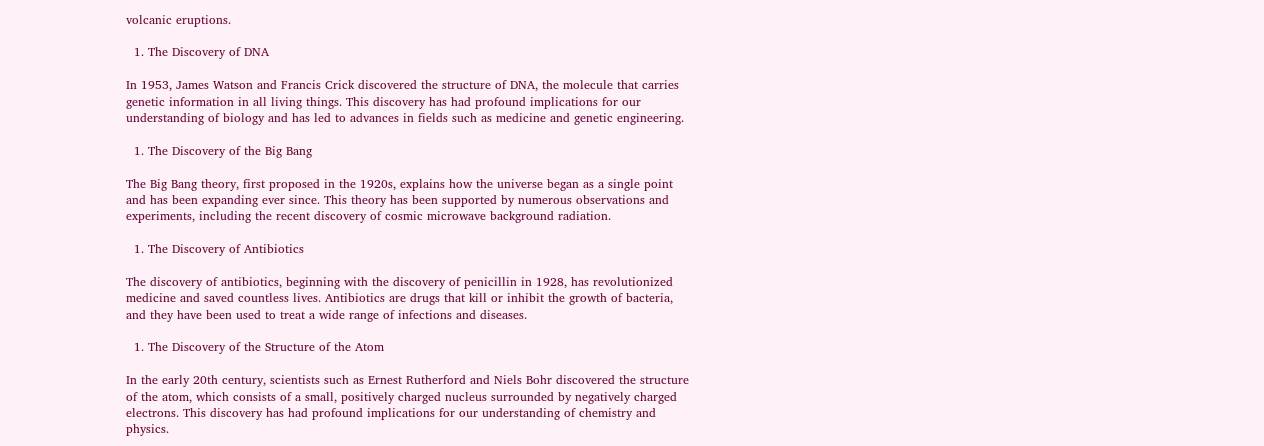volcanic eruptions.

  1. The Discovery of DNA

In 1953, James Watson and Francis Crick discovered the structure of DNA, the molecule that carries genetic information in all living things. This discovery has had profound implications for our understanding of biology and has led to advances in fields such as medicine and genetic engineering.

  1. The Discovery of the Big Bang

The Big Bang theory, first proposed in the 1920s, explains how the universe began as a single point and has been expanding ever since. This theory has been supported by numerous observations and experiments, including the recent discovery of cosmic microwave background radiation.

  1. The Discovery of Antibiotics

The discovery of antibiotics, beginning with the discovery of penicillin in 1928, has revolutionized medicine and saved countless lives. Antibiotics are drugs that kill or inhibit the growth of bacteria, and they have been used to treat a wide range of infections and diseases.

  1. The Discovery of the Structure of the Atom

In the early 20th century, scientists such as Ernest Rutherford and Niels Bohr discovered the structure of the atom, which consists of a small, positively charged nucleus surrounded by negatively charged electrons. This discovery has had profound implications for our understanding of chemistry and physics.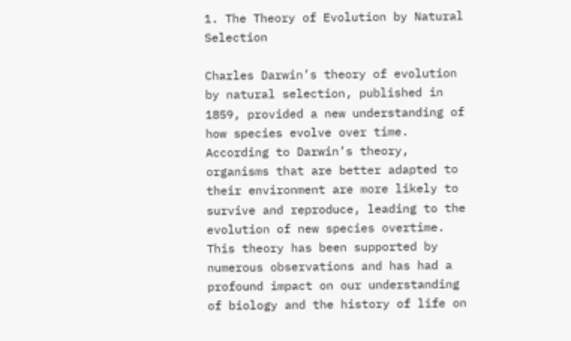1. The Theory of Evolution by Natural Selection

Charles Darwin’s theory of evolution by natural selection, published in 1859, provided a new understanding of how species evolve over time. According to Darwin’s theory, organisms that are better adapted to their environment are more likely to survive and reproduce, leading to the evolution of new species overtime. This theory has been supported by numerous observations and has had a profound impact on our understanding of biology and the history of life on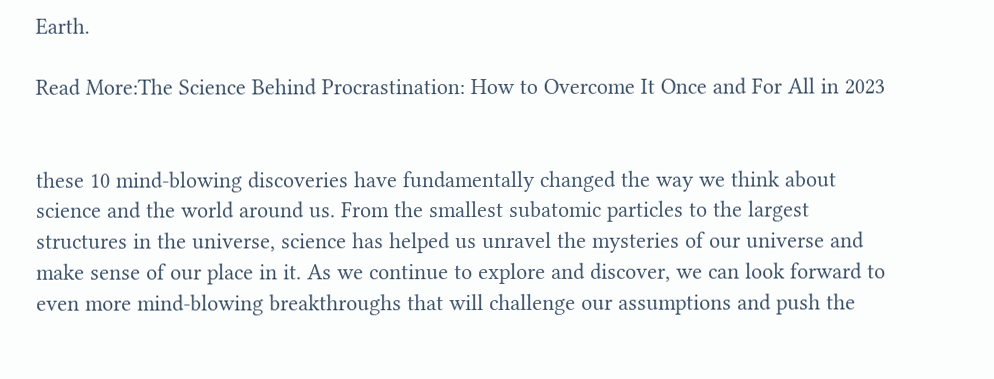Earth.

Read More:The Science Behind Procrastination: How to Overcome It Once and For All in 2023


these 10 mind-blowing discoveries have fundamentally changed the way we think about science and the world around us. From the smallest subatomic particles to the largest structures in the universe, science has helped us unravel the mysteries of our universe and make sense of our place in it. As we continue to explore and discover, we can look forward to even more mind-blowing breakthroughs that will challenge our assumptions and push the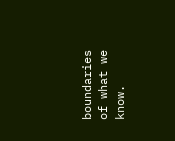boundaries of what we know.